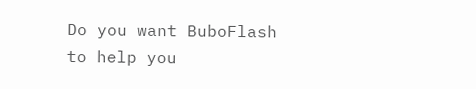Do you want BuboFlash to help you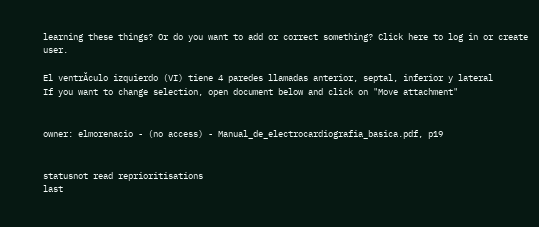learning these things? Or do you want to add or correct something? Click here to log in or create user.

El ventrĂculo izquierdo (VI) tiene 4 paredes llamadas anterior, septal, inferior y lateral
If you want to change selection, open document below and click on "Move attachment"


owner: elmorenacio - (no access) - Manual_de_electrocardiografia_basica.pdf, p19


statusnot read reprioritisations
last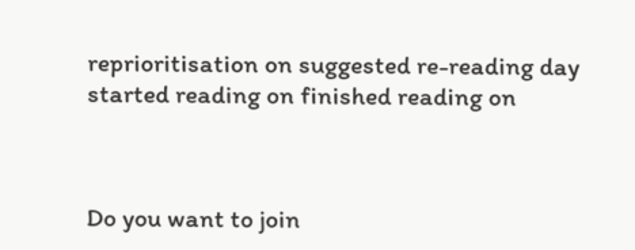reprioritisation on suggested re-reading day
started reading on finished reading on



Do you want to join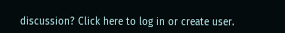discussion? Click here to log in or create user.